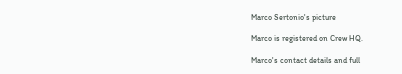Marco Sertonio's picture

Marco is registered on Crew HQ.

Marco's contact details and full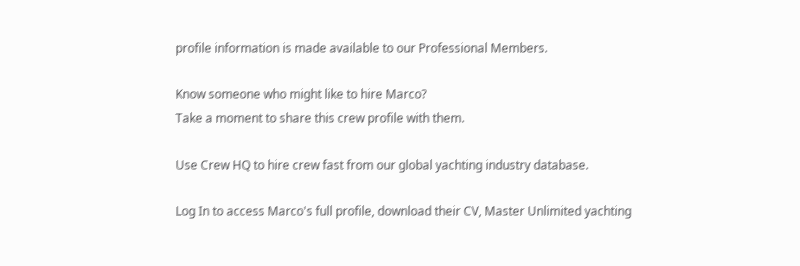profile information is made available to our Professional Members.

Know someone who might like to hire Marco?
Take a moment to share this crew profile with them.

Use Crew HQ to hire crew fast from our global yachting industry database.

Log In to access Marco's full profile, download their CV, Master Unlimited yachting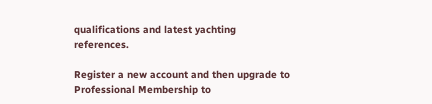qualifications and latest yachting references.

Register a new account and then upgrade to Professional Membership to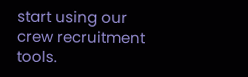start using our crew recruitment tools.